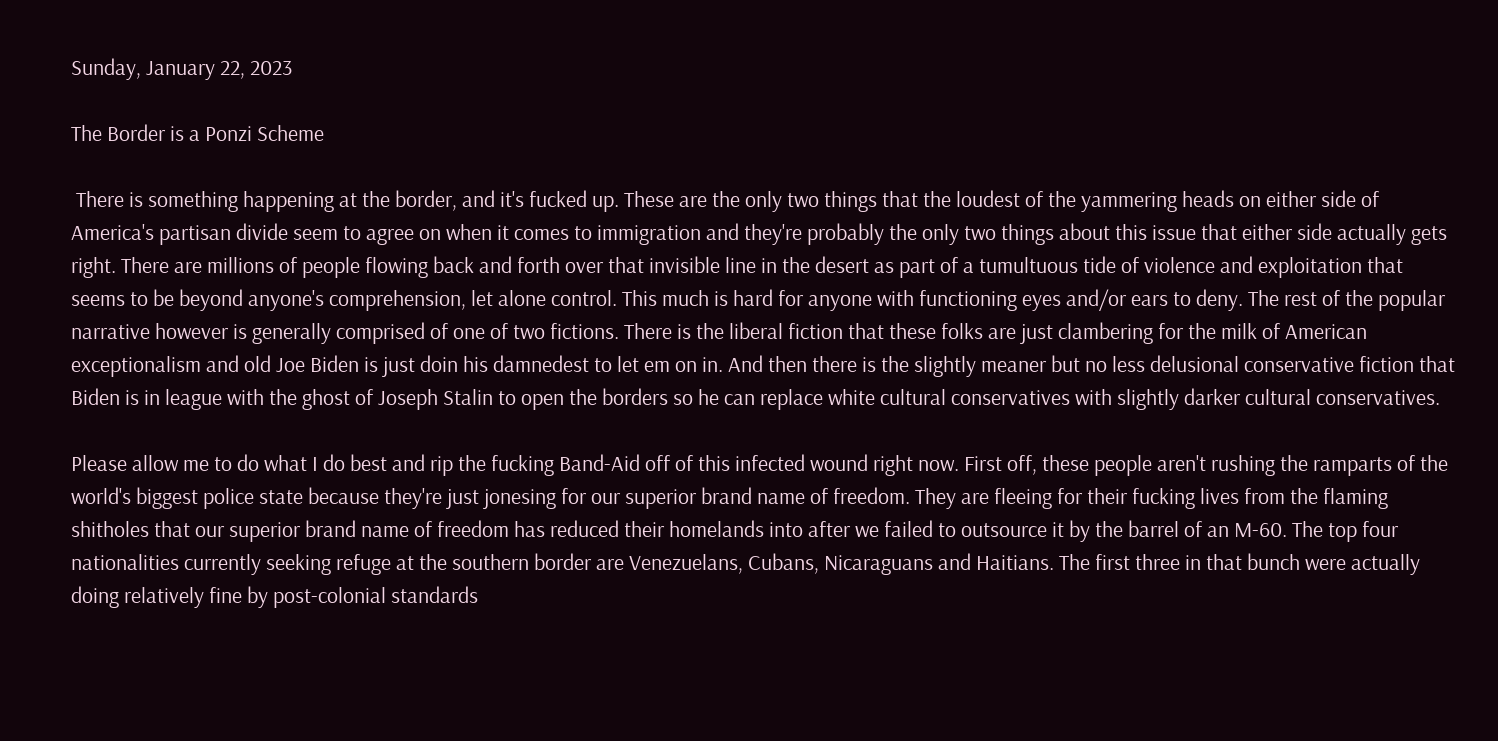Sunday, January 22, 2023

The Border is a Ponzi Scheme

 There is something happening at the border, and it's fucked up. These are the only two things that the loudest of the yammering heads on either side of America's partisan divide seem to agree on when it comes to immigration and they're probably the only two things about this issue that either side actually gets right. There are millions of people flowing back and forth over that invisible line in the desert as part of a tumultuous tide of violence and exploitation that seems to be beyond anyone's comprehension, let alone control. This much is hard for anyone with functioning eyes and/or ears to deny. The rest of the popular narrative however is generally comprised of one of two fictions. There is the liberal fiction that these folks are just clambering for the milk of American exceptionalism and old Joe Biden is just doin his damnedest to let em on in. And then there is the slightly meaner but no less delusional conservative fiction that Biden is in league with the ghost of Joseph Stalin to open the borders so he can replace white cultural conservatives with slightly darker cultural conservatives.

Please allow me to do what I do best and rip the fucking Band-Aid off of this infected wound right now. First off, these people aren't rushing the ramparts of the world's biggest police state because they're just jonesing for our superior brand name of freedom. They are fleeing for their fucking lives from the flaming shitholes that our superior brand name of freedom has reduced their homelands into after we failed to outsource it by the barrel of an M-60. The top four nationalities currently seeking refuge at the southern border are Venezuelans, Cubans, Nicaraguans and Haitians. The first three in that bunch were actually doing relatively fine by post-colonial standards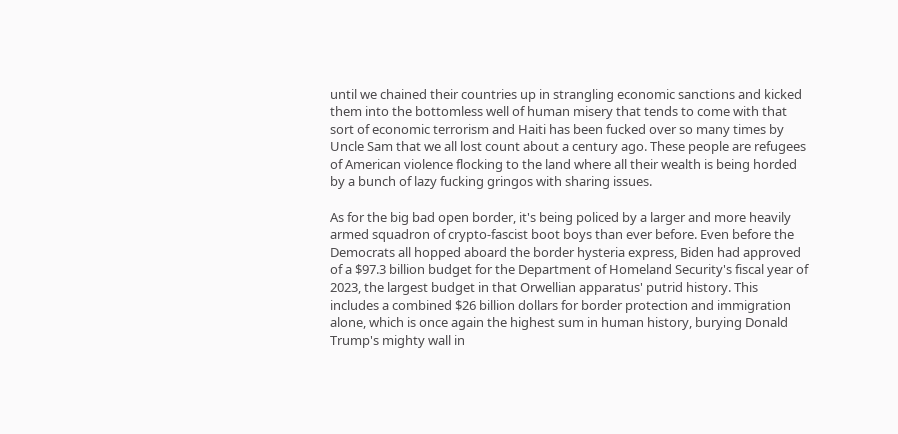until we chained their countries up in strangling economic sanctions and kicked them into the bottomless well of human misery that tends to come with that sort of economic terrorism and Haiti has been fucked over so many times by Uncle Sam that we all lost count about a century ago. These people are refugees of American violence flocking to the land where all their wealth is being horded by a bunch of lazy fucking gringos with sharing issues.

As for the big bad open border, it's being policed by a larger and more heavily armed squadron of crypto-fascist boot boys than ever before. Even before the Democrats all hopped aboard the border hysteria express, Biden had approved of a $97.3 billion budget for the Department of Homeland Security's fiscal year of 2023, the largest budget in that Orwellian apparatus' putrid history. This includes a combined $26 billion dollars for border protection and immigration alone, which is once again the highest sum in human history, burying Donald Trump's mighty wall in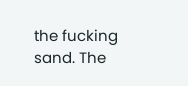the fucking sand. The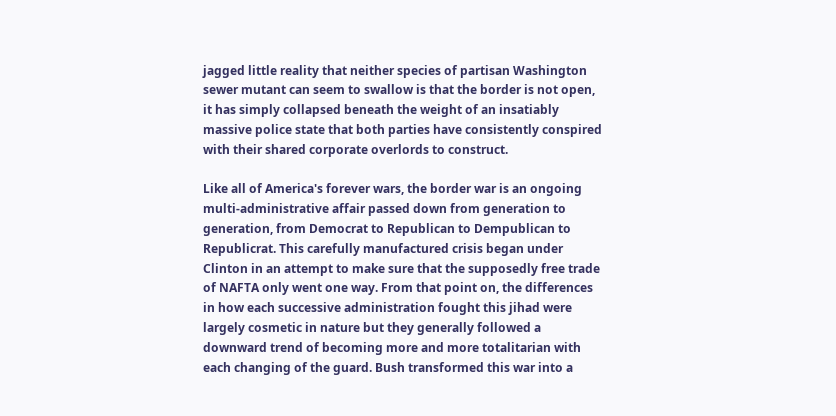jagged little reality that neither species of partisan Washington sewer mutant can seem to swallow is that the border is not open, it has simply collapsed beneath the weight of an insatiably massive police state that both parties have consistently conspired with their shared corporate overlords to construct.

Like all of America's forever wars, the border war is an ongoing multi-administrative affair passed down from generation to generation, from Democrat to Republican to Dempublican to Republicrat. This carefully manufactured crisis began under Clinton in an attempt to make sure that the supposedly free trade of NAFTA only went one way. From that point on, the differences in how each successive administration fought this jihad were largely cosmetic in nature but they generally followed a downward trend of becoming more and more totalitarian with each changing of the guard. Bush transformed this war into a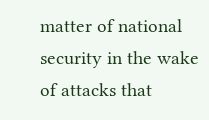matter of national security in the wake of attacks that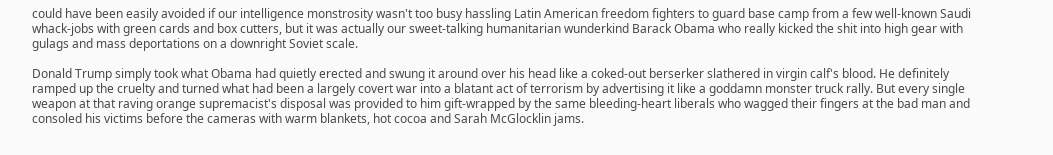could have been easily avoided if our intelligence monstrosity wasn't too busy hassling Latin American freedom fighters to guard base camp from a few well-known Saudi whack-jobs with green cards and box cutters, but it was actually our sweet-talking humanitarian wunderkind Barack Obama who really kicked the shit into high gear with gulags and mass deportations on a downright Soviet scale.

Donald Trump simply took what Obama had quietly erected and swung it around over his head like a coked-out berserker slathered in virgin calf's blood. He definitely ramped up the cruelty and turned what had been a largely covert war into a blatant act of terrorism by advertising it like a goddamn monster truck rally. But every single weapon at that raving orange supremacist's disposal was provided to him gift-wrapped by the same bleeding-heart liberals who wagged their fingers at the bad man and consoled his victims before the cameras with warm blankets, hot cocoa and Sarah McGlocklin jams.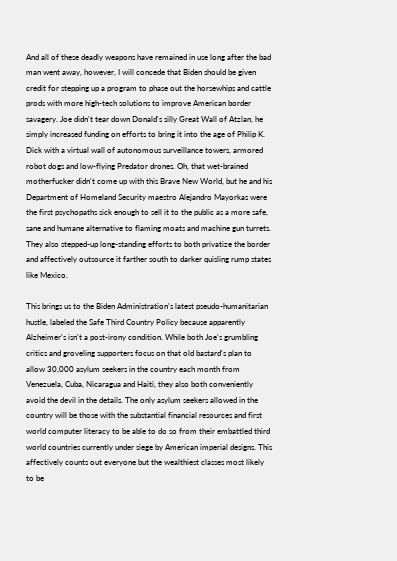And all of these deadly weapons have remained in use long after the bad man went away, however, I will concede that Biden should be given credit for stepping up a program to phase out the horsewhips and cattle prods with more high-tech solutions to improve American border savagery. Joe didn't tear down Donald's silly Great Wall of Atzlan, he simply increased funding on efforts to bring it into the age of Philip K. Dick with a virtual wall of autonomous surveillance towers, armored robot dogs and low-flying Predator drones. Oh, that wet-brained motherfucker didn't come up with this Brave New World, but he and his Department of Homeland Security maestro Alejandro Mayorkas were the first psychopaths sick enough to sell it to the public as a more safe, sane and humane alternative to flaming moats and machine gun turrets. They also stepped-up long-standing efforts to both privatize the border and affectively outsource it farther south to darker quisling rump states like Mexico.

This brings us to the Biden Administration's latest pseudo-humanitarian hustle, labeled the Safe Third Country Policy because apparently Alzheimer's isn't a post-irony condition. While both Joe's grumbling critics and groveling supporters focus on that old bastard's plan to allow 30,000 asylum seekers in the country each month from Venezuela, Cuba, Nicaragua and Haiti, they also both conveniently avoid the devil in the details. The only asylum seekers allowed in the country will be those with the substantial financial resources and first world computer literacy to be able to do so from their embattled third world countries currently under siege by American imperial designs. This affectively counts out everyone but the wealthiest classes most likely to be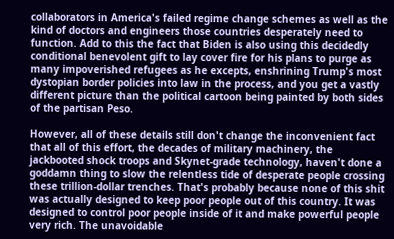collaborators in America's failed regime change schemes as well as the kind of doctors and engineers those countries desperately need to function. Add to this the fact that Biden is also using this decidedly conditional benevolent gift to lay cover fire for his plans to purge as many impoverished refugees as he excepts, enshrining Trump's most dystopian border policies into law in the process, and you get a vastly different picture than the political cartoon being painted by both sides of the partisan Peso.

However, all of these details still don't change the inconvenient fact that all of this effort, the decades of military machinery, the jackbooted shock troops and Skynet-grade technology, haven't done a goddamn thing to slow the relentless tide of desperate people crossing these trillion-dollar trenches. That's probably because none of this shit was actually designed to keep poor people out of this country. It was designed to control poor people inside of it and make powerful people very rich. The unavoidable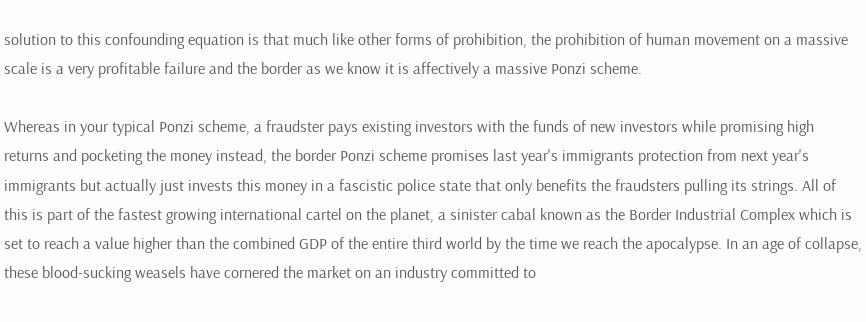solution to this confounding equation is that much like other forms of prohibition, the prohibition of human movement on a massive scale is a very profitable failure and the border as we know it is affectively a massive Ponzi scheme.

Whereas in your typical Ponzi scheme, a fraudster pays existing investors with the funds of new investors while promising high returns and pocketing the money instead, the border Ponzi scheme promises last year's immigrants protection from next year's immigrants but actually just invests this money in a fascistic police state that only benefits the fraudsters pulling its strings. All of this is part of the fastest growing international cartel on the planet, a sinister cabal known as the Border Industrial Complex which is set to reach a value higher than the combined GDP of the entire third world by the time we reach the apocalypse. In an age of collapse, these blood-sucking weasels have cornered the market on an industry committed to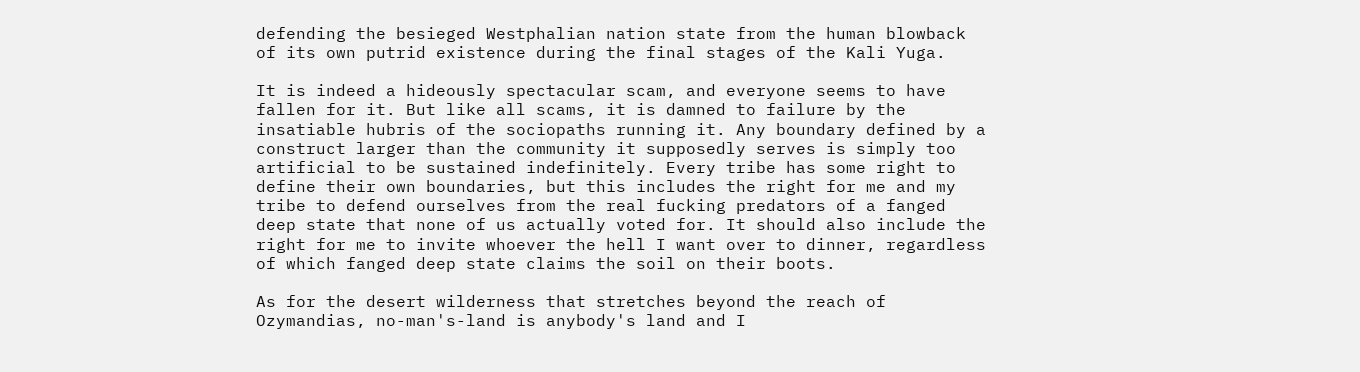defending the besieged Westphalian nation state from the human blowback of its own putrid existence during the final stages of the Kali Yuga.

It is indeed a hideously spectacular scam, and everyone seems to have fallen for it. But like all scams, it is damned to failure by the insatiable hubris of the sociopaths running it. Any boundary defined by a construct larger than the community it supposedly serves is simply too artificial to be sustained indefinitely. Every tribe has some right to define their own boundaries, but this includes the right for me and my tribe to defend ourselves from the real fucking predators of a fanged deep state that none of us actually voted for. It should also include the right for me to invite whoever the hell I want over to dinner, regardless of which fanged deep state claims the soil on their boots.

As for the desert wilderness that stretches beyond the reach of Ozymandias, no-man's-land is anybody's land and I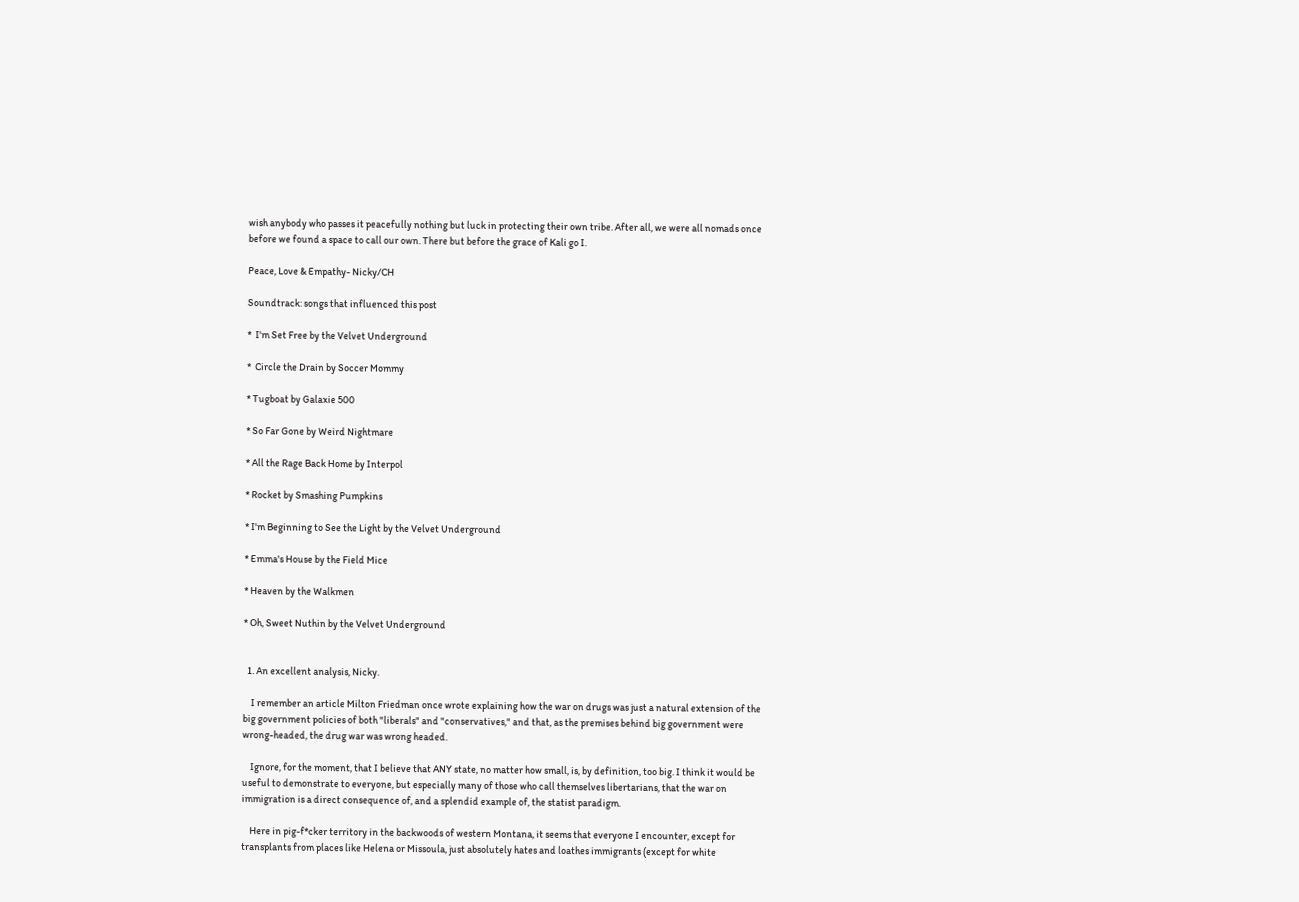wish anybody who passes it peacefully nothing but luck in protecting their own tribe. After all, we were all nomads once before we found a space to call our own. There but before the grace of Kali go I.

Peace, Love & Empathy- Nicky/CH

Soundtrack: songs that influenced this post

*  I'm Set Free by the Velvet Underground

*  Circle the Drain by Soccer Mommy

* Tugboat by Galaxie 500

* So Far Gone by Weird Nightmare

* All the Rage Back Home by Interpol

* Rocket by Smashing Pumpkins

* I'm Beginning to See the Light by the Velvet Underground

* Emma's House by the Field Mice

* Heaven by the Walkmen

* Oh, Sweet Nuthin by the Velvet Underground


  1. An excellent analysis, Nicky.

    I remember an article Milton Friedman once wrote explaining how the war on drugs was just a natural extension of the big government policies of both "liberals" and "conservatives," and that, as the premises behind big government were wrong-headed, the drug war was wrong headed.

    Ignore, for the moment, that I believe that ANY state, no matter how small, is, by definition, too big. I think it would be useful to demonstrate to everyone, but especially many of those who call themselves libertarians, that the war on immigration is a direct consequence of, and a splendid example of, the statist paradigm.

    Here in pig-f*cker territory in the backwoods of western Montana, it seems that everyone I encounter, except for transplants from places like Helena or Missoula, just absolutely hates and loathes immigrants (except for white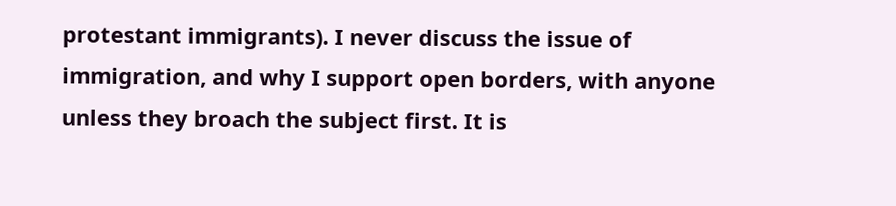protestant immigrants). I never discuss the issue of immigration, and why I support open borders, with anyone unless they broach the subject first. It is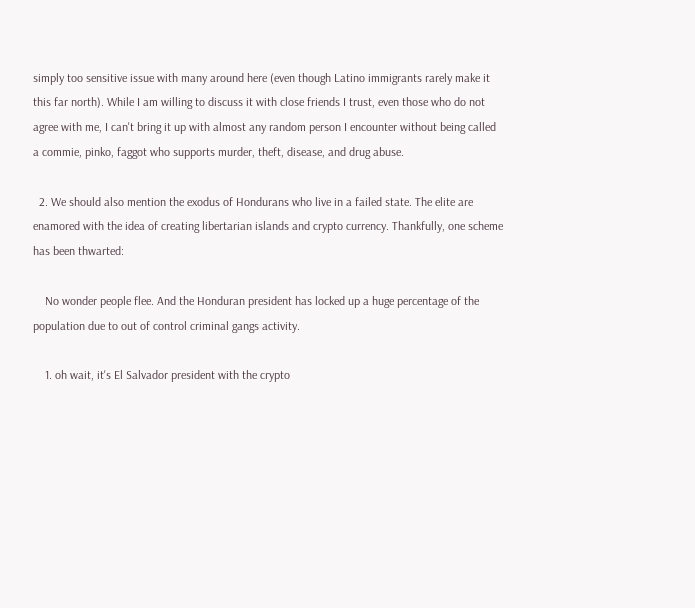simply too sensitive issue with many around here (even though Latino immigrants rarely make it this far north). While I am willing to discuss it with close friends I trust, even those who do not agree with me, I can't bring it up with almost any random person I encounter without being called a commie, pinko, faggot who supports murder, theft, disease, and drug abuse.

  2. We should also mention the exodus of Hondurans who live in a failed state. The elite are enamored with the idea of creating libertarian islands and crypto currency. Thankfully, one scheme has been thwarted:

    No wonder people flee. And the Honduran president has locked up a huge percentage of the population due to out of control criminal gangs activity.

    1. oh wait, it's El Salvador president with the crypto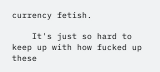currency fetish.

    It's just so hard to keep up with how fucked up these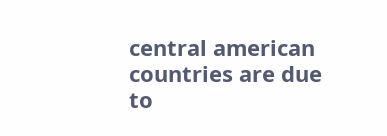central american countries are due to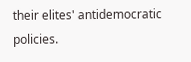their elites' antidemocratic policies.